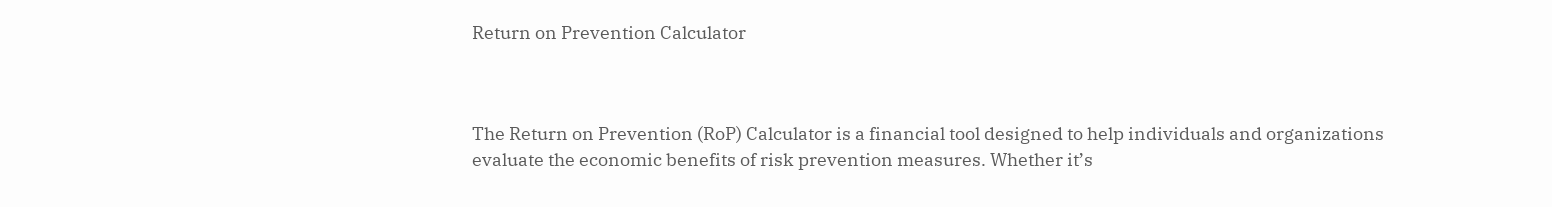Return on Prevention Calculator



The Return on Prevention (RoP) Calculator is a financial tool designed to help individuals and organizations evaluate the economic benefits of risk prevention measures. Whether it’s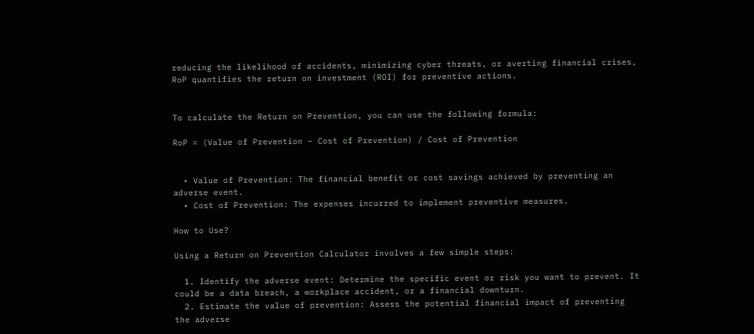reducing the likelihood of accidents, minimizing cyber threats, or averting financial crises, RoP quantifies the return on investment (ROI) for preventive actions.


To calculate the Return on Prevention, you can use the following formula:

RoP = (Value of Prevention – Cost of Prevention) / Cost of Prevention


  • Value of Prevention: The financial benefit or cost savings achieved by preventing an adverse event.
  • Cost of Prevention: The expenses incurred to implement preventive measures.

How to Use?

Using a Return on Prevention Calculator involves a few simple steps:

  1. Identify the adverse event: Determine the specific event or risk you want to prevent. It could be a data breach, a workplace accident, or a financial downturn.
  2. Estimate the value of prevention: Assess the potential financial impact of preventing the adverse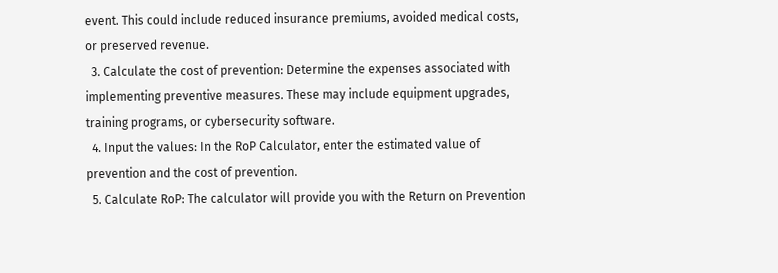event. This could include reduced insurance premiums, avoided medical costs, or preserved revenue.
  3. Calculate the cost of prevention: Determine the expenses associated with implementing preventive measures. These may include equipment upgrades, training programs, or cybersecurity software.
  4. Input the values: In the RoP Calculator, enter the estimated value of prevention and the cost of prevention.
  5. Calculate RoP: The calculator will provide you with the Return on Prevention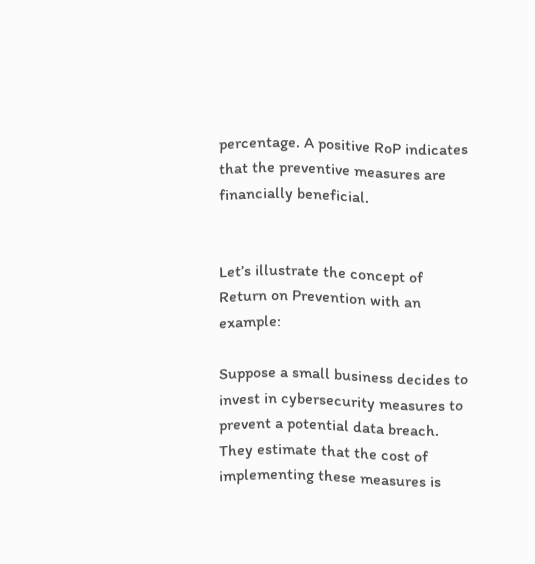percentage. A positive RoP indicates that the preventive measures are financially beneficial.


Let’s illustrate the concept of Return on Prevention with an example:

Suppose a small business decides to invest in cybersecurity measures to prevent a potential data breach. They estimate that the cost of implementing these measures is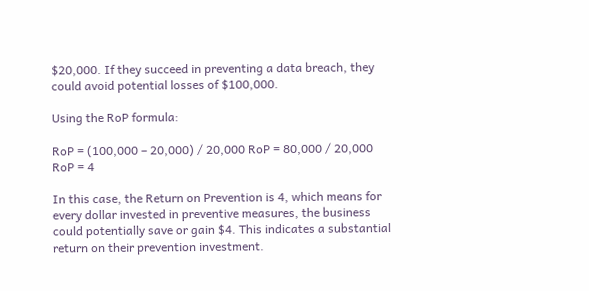$20,000. If they succeed in preventing a data breach, they could avoid potential losses of $100,000.

Using the RoP formula:

RoP = (100,000 – 20,000) / 20,000 RoP = 80,000 / 20,000 RoP = 4

In this case, the Return on Prevention is 4, which means for every dollar invested in preventive measures, the business could potentially save or gain $4. This indicates a substantial return on their prevention investment.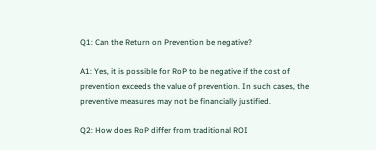Q1: Can the Return on Prevention be negative?

A1: Yes, it is possible for RoP to be negative if the cost of prevention exceeds the value of prevention. In such cases, the preventive measures may not be financially justified.

Q2: How does RoP differ from traditional ROI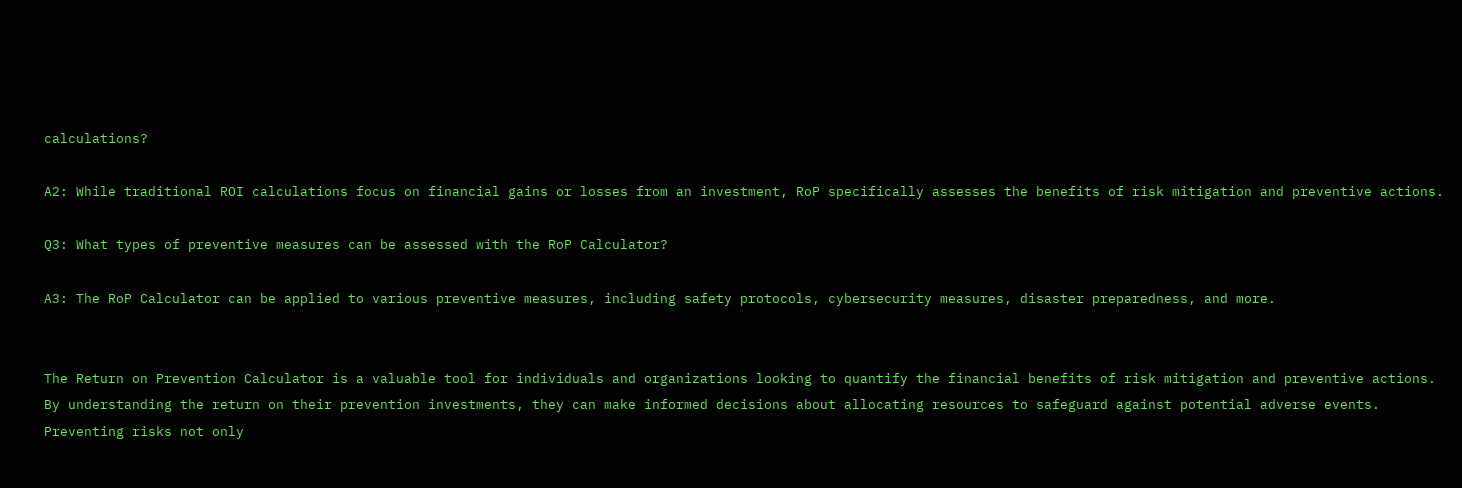calculations?

A2: While traditional ROI calculations focus on financial gains or losses from an investment, RoP specifically assesses the benefits of risk mitigation and preventive actions.

Q3: What types of preventive measures can be assessed with the RoP Calculator?

A3: The RoP Calculator can be applied to various preventive measures, including safety protocols, cybersecurity measures, disaster preparedness, and more.


The Return on Prevention Calculator is a valuable tool for individuals and organizations looking to quantify the financial benefits of risk mitigation and preventive actions. By understanding the return on their prevention investments, they can make informed decisions about allocating resources to safeguard against potential adverse events. Preventing risks not only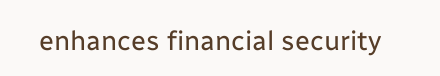enhances financial security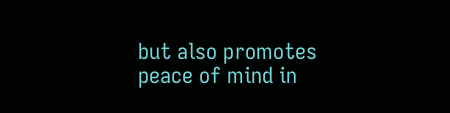but also promotes peace of mind in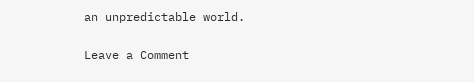an unpredictable world.

Leave a Comment